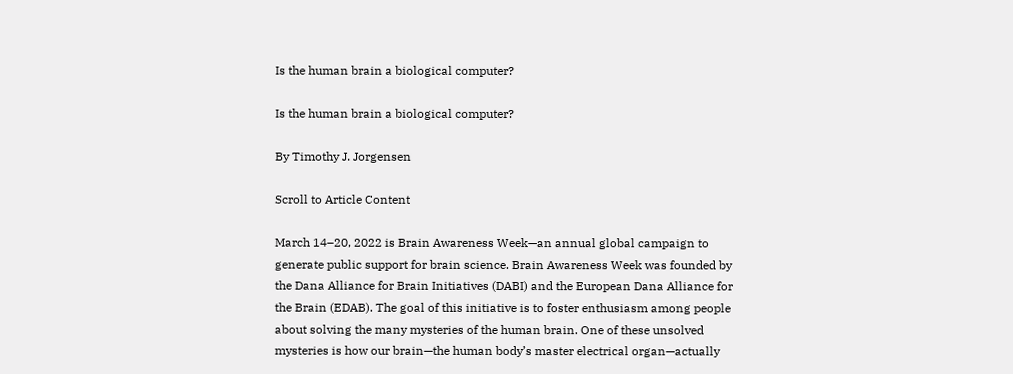Is the human brain a biological computer?

Is the human brain a biological computer?

By Timothy J. Jorgensen

Scroll to Article Content

March 14–20, 2022 is Brain Awareness Week—an annual global campaign to generate public support for brain science. Brain Awareness Week was founded by the Dana Alliance for Brain Initiatives (DABI) and the European Dana Alliance for the Brain (EDAB). The goal of this initiative is to foster enthusiasm among people about solving the many mysteries of the human brain. One of these unsolved mysteries is how our brain—the human body’s master electrical organ—actually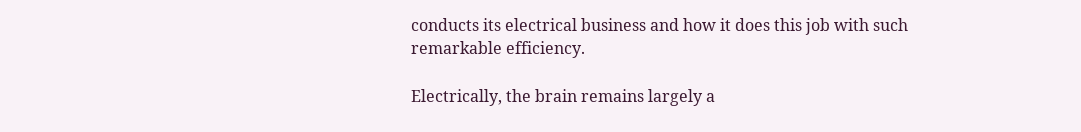conducts its electrical business and how it does this job with such remarkable efficiency.

Electrically, the brain remains largely a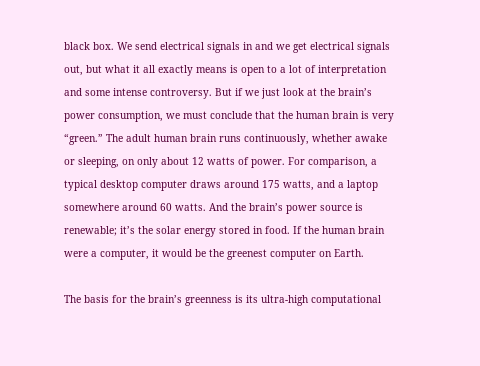black box. We send electrical signals in and we get electrical signals out, but what it all exactly means is open to a lot of interpretation and some intense controversy. But if we just look at the brain’s power consumption, we must conclude that the human brain is very “green.” The adult human brain runs continuously, whether awake or sleeping, on only about 12 watts of power. For comparison, a typical desktop computer draws around 175 watts, and a laptop somewhere around 60 watts. And the brain’s power source is renewable; it’s the solar energy stored in food. If the human brain were a computer, it would be the greenest computer on Earth.

The basis for the brain’s greenness is its ultra-high computational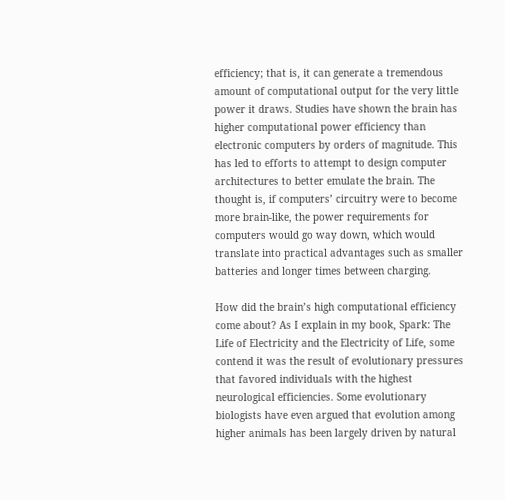efficiency; that is, it can generate a tremendous amount of computational output for the very little power it draws. Studies have shown the brain has higher computational power efficiency than electronic computers by orders of magnitude. This has led to efforts to attempt to design computer architectures to better emulate the brain. The thought is, if computers’ circuitry were to become more brain-like, the power requirements for computers would go way down, which would translate into practical advantages such as smaller batteries and longer times between charging.

How did the brain’s high computational efficiency come about? As I explain in my book, Spark: The Life of Electricity and the Electricity of Life, some contend it was the result of evolutionary pressures that favored individuals with the highest neurological efficiencies. Some evolutionary biologists have even argued that evolution among higher animals has been largely driven by natural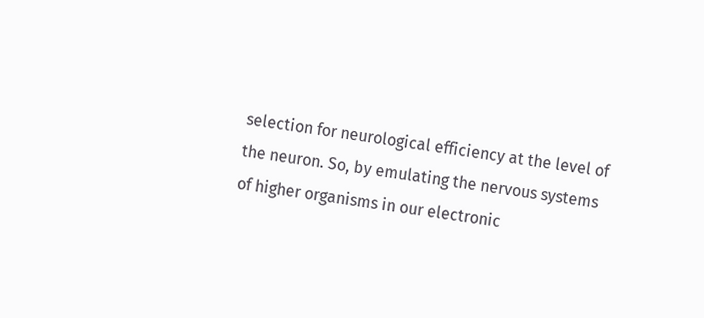selection for neurological efficiency at the level of the neuron. So, by emulating the nervous systems of higher organisms in our electronic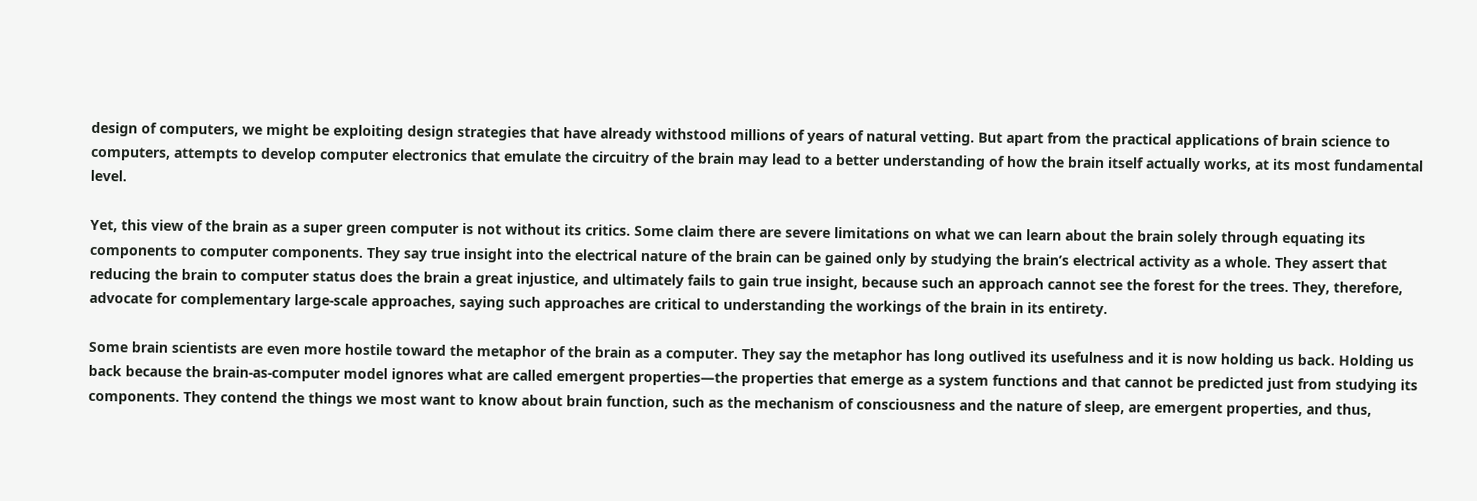design of computers, we might be exploiting design strategies that have already withstood millions of years of natural vetting. But apart from the practical applications of brain science to computers, attempts to develop computer electronics that emulate the circuitry of the brain may lead to a better understanding of how the brain itself actually works, at its most fundamental level.

Yet, this view of the brain as a super green computer is not without its critics. Some claim there are severe limitations on what we can learn about the brain solely through equating its components to computer components. They say true insight into the electrical nature of the brain can be gained only by studying the brain’s electrical activity as a whole. They assert that reducing the brain to computer status does the brain a great injustice, and ultimately fails to gain true insight, because such an approach cannot see the forest for the trees. They, therefore, advocate for complementary large-scale approaches, saying such approaches are critical to understanding the workings of the brain in its entirety.

Some brain scientists are even more hostile toward the metaphor of the brain as a computer. They say the metaphor has long outlived its usefulness and it is now holding us back. Holding us back because the brain-as-computer model ignores what are called emergent properties—the properties that emerge as a system functions and that cannot be predicted just from studying its components. They contend the things we most want to know about brain function, such as the mechanism of consciousness and the nature of sleep, are emergent properties, and thus,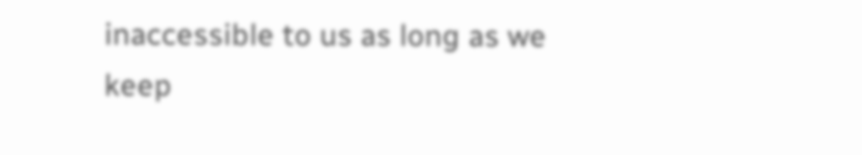inaccessible to us as long as we keep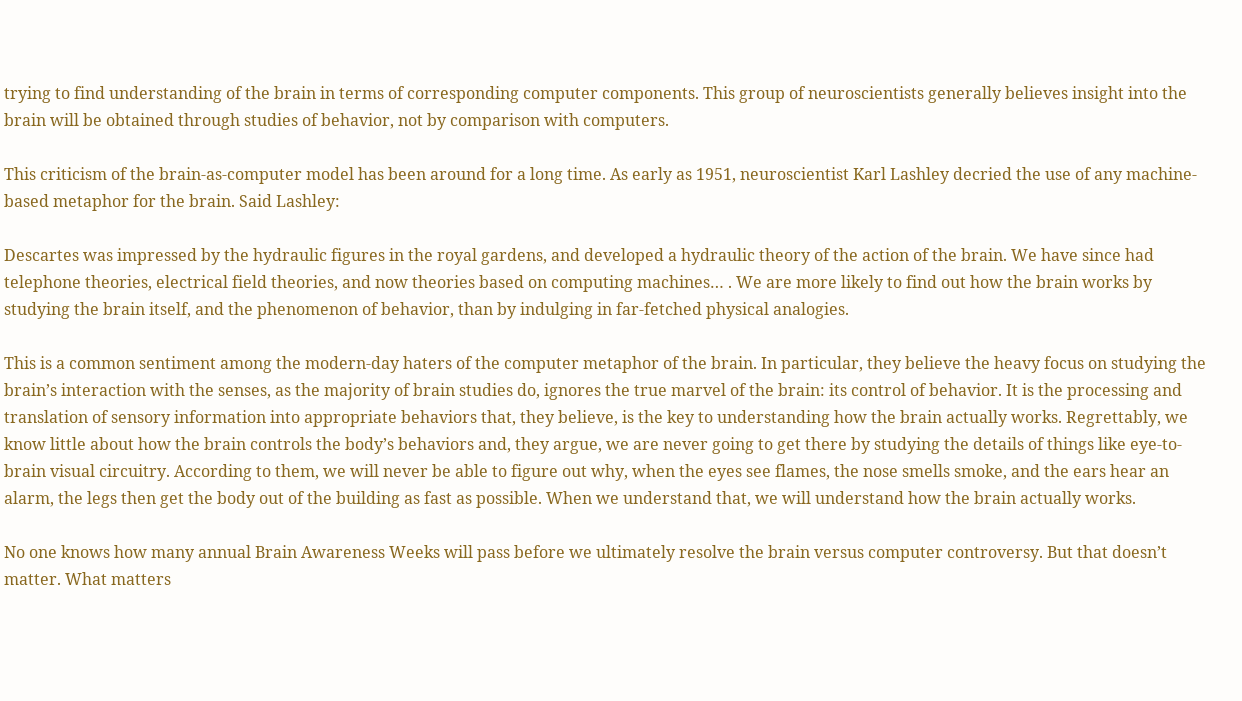trying to find understanding of the brain in terms of corresponding computer components. This group of neuroscientists generally believes insight into the brain will be obtained through studies of behavior, not by comparison with computers.

This criticism of the brain-as-computer model has been around for a long time. As early as 1951, neuroscientist Karl Lashley decried the use of any machine-based metaphor for the brain. Said Lashley:

Descartes was impressed by the hydraulic figures in the royal gardens, and developed a hydraulic theory of the action of the brain. We have since had telephone theories, electrical field theories, and now theories based on computing machines… . We are more likely to find out how the brain works by studying the brain itself, and the phenomenon of behavior, than by indulging in far-fetched physical analogies.

This is a common sentiment among the modern-day haters of the computer metaphor of the brain. In particular, they believe the heavy focus on studying the brain’s interaction with the senses, as the majority of brain studies do, ignores the true marvel of the brain: its control of behavior. It is the processing and translation of sensory information into appropriate behaviors that, they believe, is the key to understanding how the brain actually works. Regrettably, we know little about how the brain controls the body’s behaviors and, they argue, we are never going to get there by studying the details of things like eye-to-brain visual circuitry. According to them, we will never be able to figure out why, when the eyes see flames, the nose smells smoke, and the ears hear an alarm, the legs then get the body out of the building as fast as possible. When we understand that, we will understand how the brain actually works.

No one knows how many annual Brain Awareness Weeks will pass before we ultimately resolve the brain versus computer controversy. But that doesn’t matter. What matters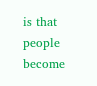is that people become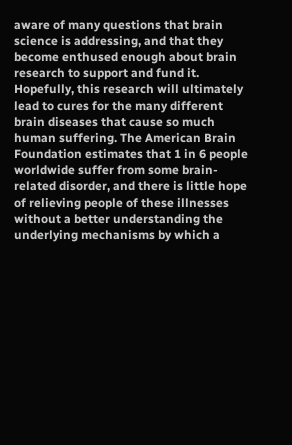aware of many questions that brain science is addressing, and that they become enthused enough about brain research to support and fund it. Hopefully, this research will ultimately lead to cures for the many different brain diseases that cause so much human suffering. The American Brain Foundation estimates that 1 in 6 people worldwide suffer from some brain-related disorder, and there is little hope of relieving people of these illnesses without a better understanding the underlying mechanisms by which a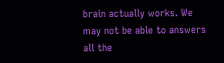brain actually works. We may not be able to answers all the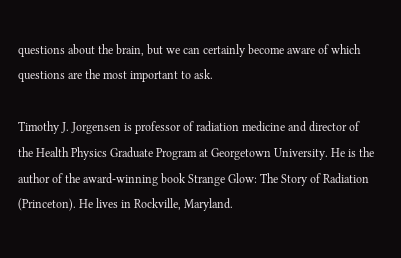questions about the brain, but we can certainly become aware of which questions are the most important to ask.

Timothy J. Jorgensen is professor of radiation medicine and director of the Health Physics Graduate Program at Georgetown University. He is the author of the award-winning book Strange Glow: The Story of Radiation (Princeton). He lives in Rockville, Maryland.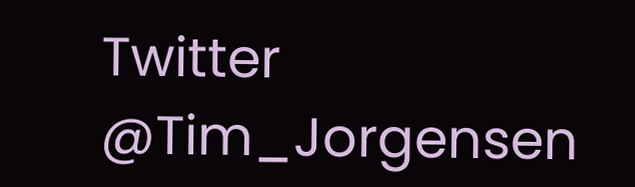Twitter @Tim_Jorgensen